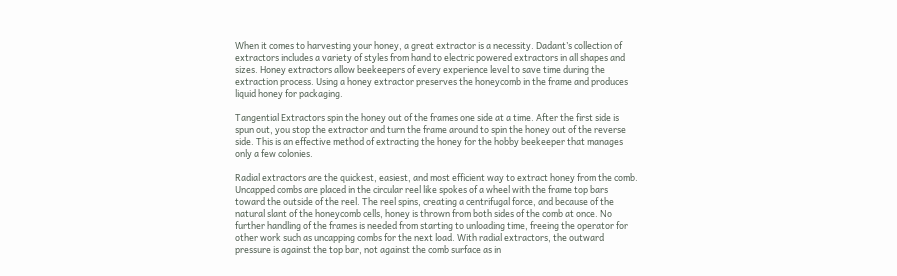When it comes to harvesting your honey, a great extractor is a necessity. Dadant’s collection of extractors includes a variety of styles from hand to electric powered extractors in all shapes and sizes. Honey extractors allow beekeepers of every experience level to save time during the extraction process. Using a honey extractor preserves the honeycomb in the frame and produces liquid honey for packaging.

Tangential Extractors spin the honey out of the frames one side at a time. After the first side is spun out, you stop the extractor and turn the frame around to spin the honey out of the reverse side. This is an effective method of extracting the honey for the hobby beekeeper that manages only a few colonies.

Radial extractors are the quickest, easiest, and most efficient way to extract honey from the comb. Uncapped combs are placed in the circular reel like spokes of a wheel with the frame top bars toward the outside of the reel. The reel spins, creating a centrifugal force, and because of the natural slant of the honeycomb cells, honey is thrown from both sides of the comb at once. No further handling of the frames is needed from starting to unloading time, freeing the operator for other work such as uncapping combs for the next load. With radial extractors, the outward pressure is against the top bar, not against the comb surface as in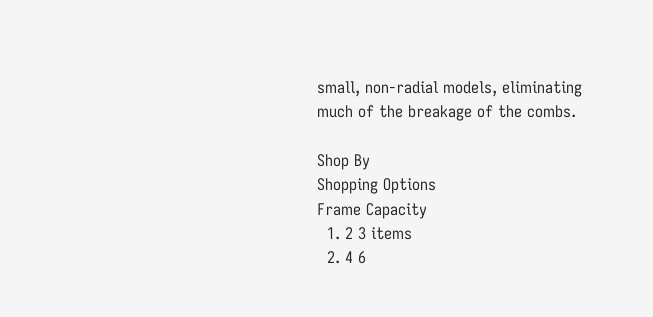small, non-radial models, eliminating much of the breakage of the combs.

Shop By
Shopping Options
Frame Capacity
  1. 2 3 items
  2. 4 6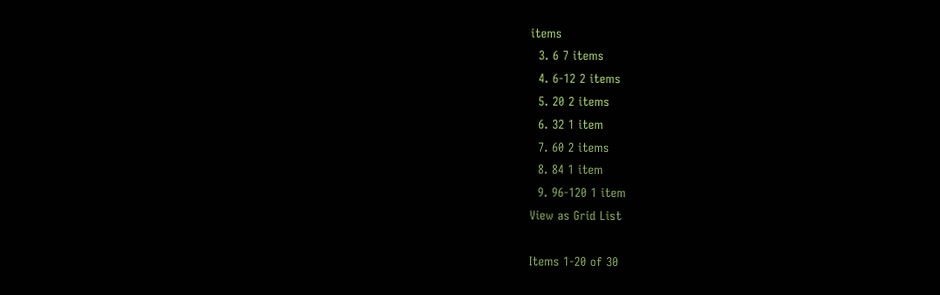items
  3. 6 7 items
  4. 6-12 2 items
  5. 20 2 items
  6. 32 1 item
  7. 60 2 items
  8. 84 1 item
  9. 96-120 1 item
View as Grid List

Items 1-20 of 30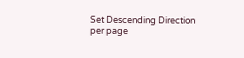Set Descending Direction
per page